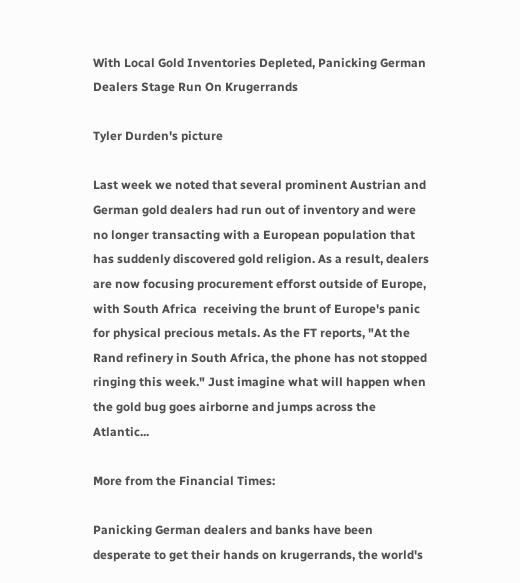With Local Gold Inventories Depleted, Panicking German Dealers Stage Run On Krugerrands

Tyler Durden's picture

Last week we noted that several prominent Austrian and German gold dealers had run out of inventory and were no longer transacting with a European population that has suddenly discovered gold religion. As a result, dealers are now focusing procurement efforst outside of Europe, with South Africa  receiving the brunt of Europe's panic for physical precious metals. As the FT reports, "At the Rand refinery in South Africa, the phone has not stopped ringing this week." Just imagine what will happen when the gold bug goes airborne and jumps across the Atlantic...

More from the Financial Times:

Panicking German dealers and banks have been desperate to get their hands on krugerrands, the world's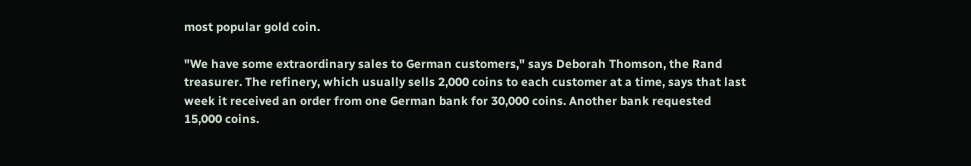most popular gold coin.

"We have some extraordinary sales to German customers," says Deborah Thomson, the Rand treasurer. The refinery, which usually sells 2,000 coins to each customer at a time, says that last week it received an order from one German bank for 30,000 coins. Another bank requested 15,000 coins.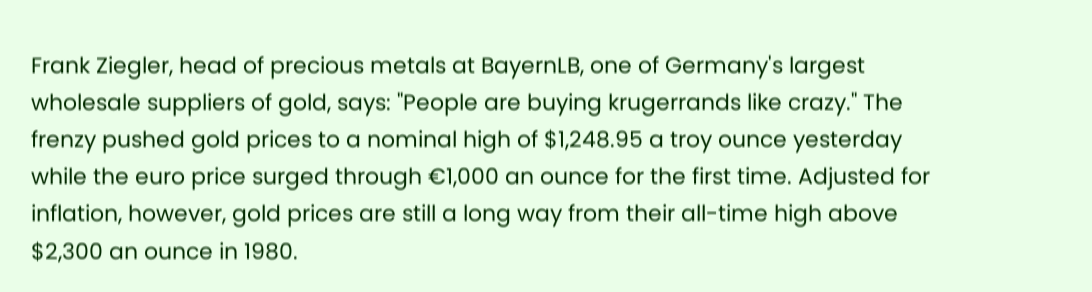Frank Ziegler, head of precious metals at BayernLB, one of Germany's largest wholesale suppliers of gold, says: "People are buying krugerrands like crazy." The frenzy pushed gold prices to a nominal high of $1,248.95 a troy ounce yesterday while the euro price surged through €1,000 an ounce for the first time. Adjusted for inflation, however, gold prices are still a long way from their all-time high above $2,300 an ounce in 1980.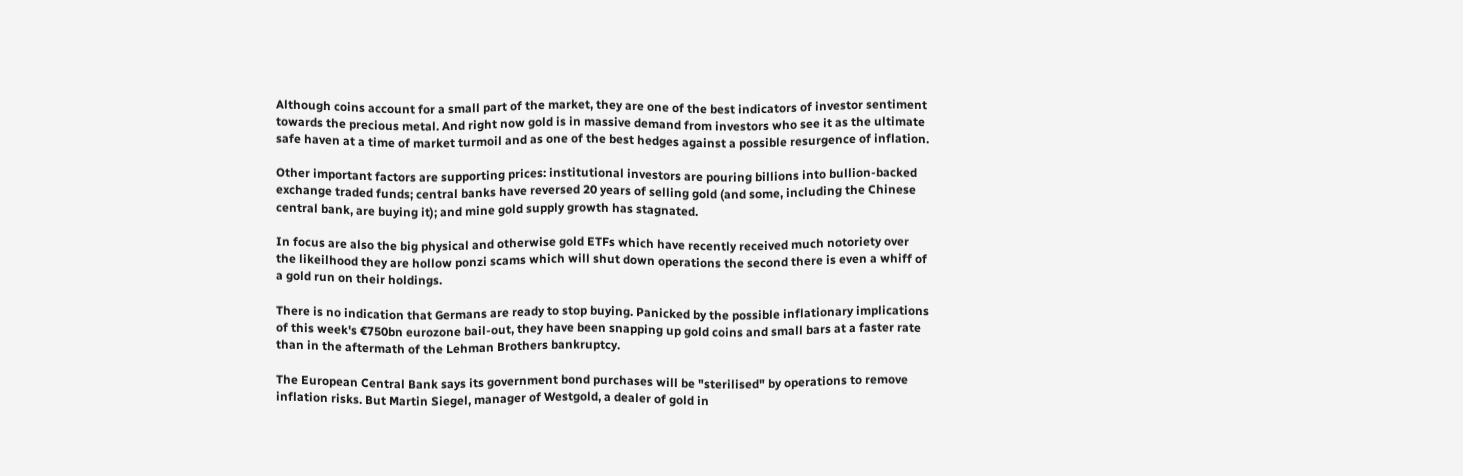Although coins account for a small part of the market, they are one of the best indicators of investor sentiment towards the precious metal. And right now gold is in massive demand from investors who see it as the ultimate safe haven at a time of market turmoil and as one of the best hedges against a possible resurgence of inflation.

Other important factors are supporting prices: institutional investors are pouring billions into bullion-backed exchange traded funds; central banks have reversed 20 years of selling gold (and some, including the Chinese central bank, are buying it); and mine gold supply growth has stagnated.

In focus are also the big physical and otherwise gold ETFs which have recently received much notoriety over the likeilhood they are hollow ponzi scams which will shut down operations the second there is even a whiff of a gold run on their holdings.

There is no indication that Germans are ready to stop buying. Panicked by the possible inflationary implications of this week's €750bn eurozone bail-out, they have been snapping up gold coins and small bars at a faster rate than in the aftermath of the Lehman Brothers bankruptcy.

The European Central Bank says its government bond purchases will be "sterilised" by operations to remove inflation risks. But Martin Siegel, manager of Westgold, a dealer of gold in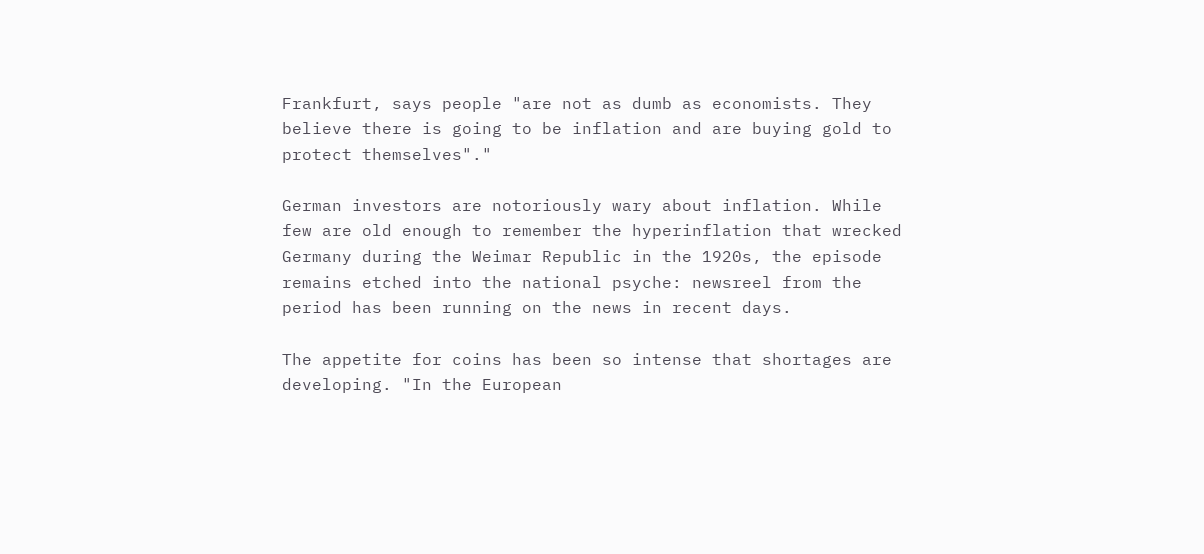Frankfurt, says people "are not as dumb as economists. They believe there is going to be inflation and are buying gold to protect themselves"."

German investors are notoriously wary about inflation. While few are old enough to remember the hyperinflation that wrecked Germany during the Weimar Republic in the 1920s, the episode remains etched into the national psyche: newsreel from the period has been running on the news in recent days.

The appetite for coins has been so intense that shortages are developing. "In the European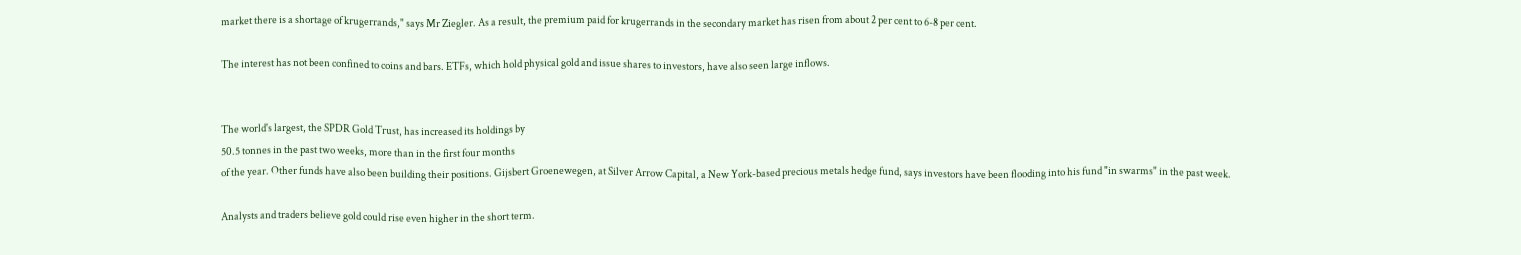market there is a shortage of krugerrands," says Mr Ziegler. As a result, the premium paid for krugerrands in the secondary market has risen from about 2 per cent to 6-8 per cent.

The interest has not been confined to coins and bars. ETFs, which hold physical gold and issue shares to investors, have also seen large inflows.


The world's largest, the SPDR Gold Trust, has increased its holdings by
50.5 tonnes in the past two weeks, more than in the first four months
of the year. Other funds have also been building their positions. Gijsbert Groenewegen, at Silver Arrow Capital, a New York-based precious metals hedge fund, says investors have been flooding into his fund "in swarms" in the past week.

Analysts and traders believe gold could rise even higher in the short term.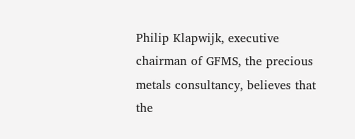Philip Klapwijk, executive chairman of GFMS, the precious metals consultancy, believes that the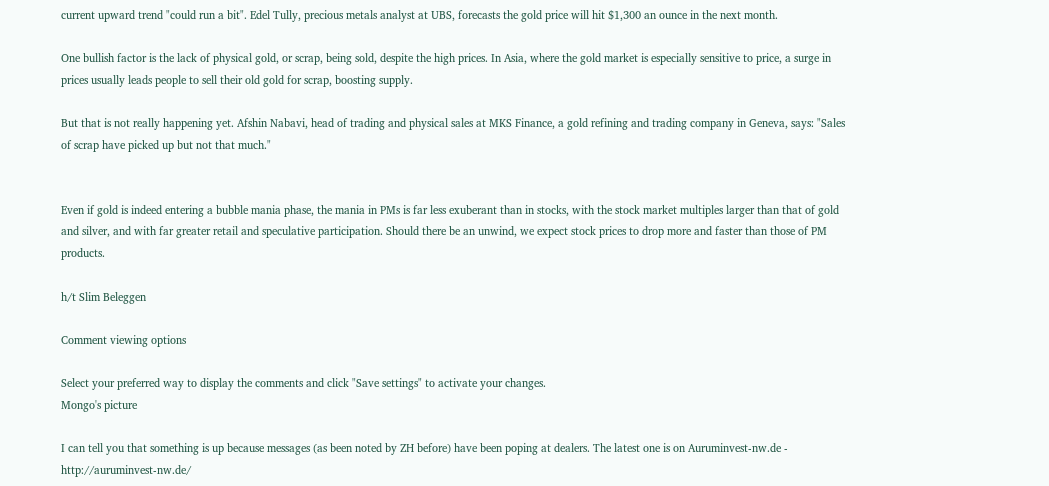current upward trend "could run a bit". Edel Tully, precious metals analyst at UBS, forecasts the gold price will hit $1,300 an ounce in the next month.

One bullish factor is the lack of physical gold, or scrap, being sold, despite the high prices. In Asia, where the gold market is especially sensitive to price, a surge in prices usually leads people to sell their old gold for scrap, boosting supply.

But that is not really happening yet. Afshin Nabavi, head of trading and physical sales at MKS Finance, a gold refining and trading company in Geneva, says: "Sales of scrap have picked up but not that much."


Even if gold is indeed entering a bubble mania phase, the mania in PMs is far less exuberant than in stocks, with the stock market multiples larger than that of gold and silver, and with far greater retail and speculative participation. Should there be an unwind, we expect stock prices to drop more and faster than those of PM products.

h/t Slim Beleggen

Comment viewing options

Select your preferred way to display the comments and click "Save settings" to activate your changes.
Mongo's picture

I can tell you that something is up because messages (as been noted by ZH before) have been poping at dealers. The latest one is on Auruminvest-nw.de - http://auruminvest-nw.de/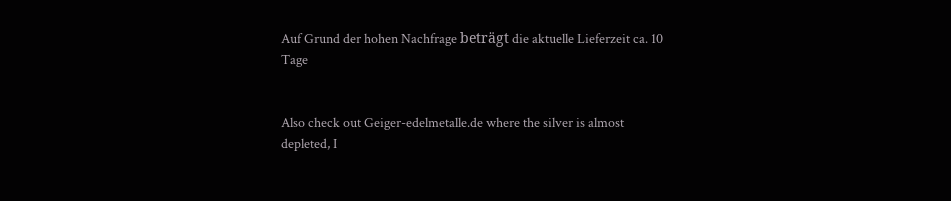Auf Grund der hohen Nachfrage beträgt die aktuelle Lieferzeit ca. 10 Tage


Also check out Geiger-edelmetalle.de where the silver is almost depleted, I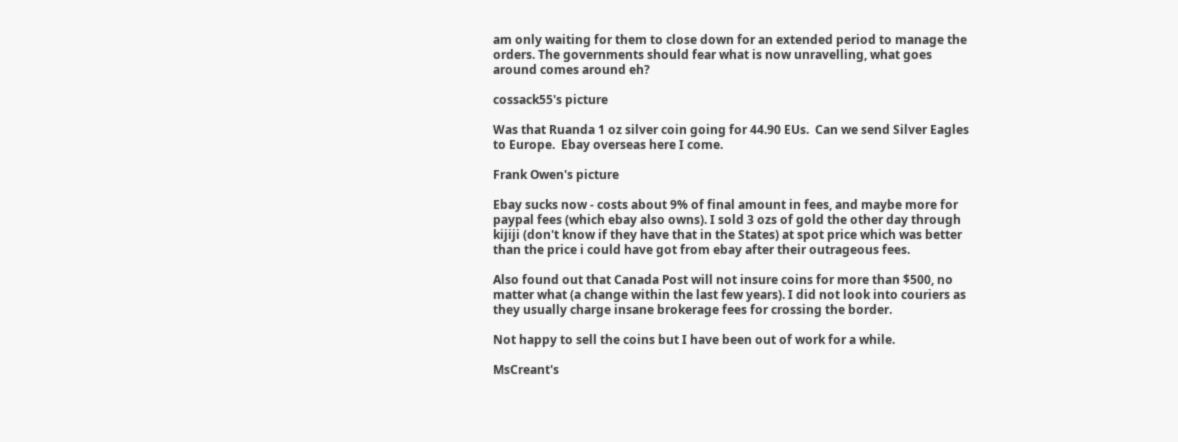am only waiting for them to close down for an extended period to manage the orders. The governments should fear what is now unravelling, what goes around comes around eh?

cossack55's picture

Was that Ruanda 1 oz silver coin going for 44.90 EUs.  Can we send Silver Eagles to Europe.  Ebay overseas here I come.

Frank Owen's picture

Ebay sucks now - costs about 9% of final amount in fees, and maybe more for paypal fees (which ebay also owns). I sold 3 ozs of gold the other day through kijiji (don't know if they have that in the States) at spot price which was better than the price i could have got from ebay after their outrageous fees.

Also found out that Canada Post will not insure coins for more than $500, no matter what (a change within the last few years). I did not look into couriers as they usually charge insane brokerage fees for crossing the border.

Not happy to sell the coins but I have been out of work for a while.

MsCreant's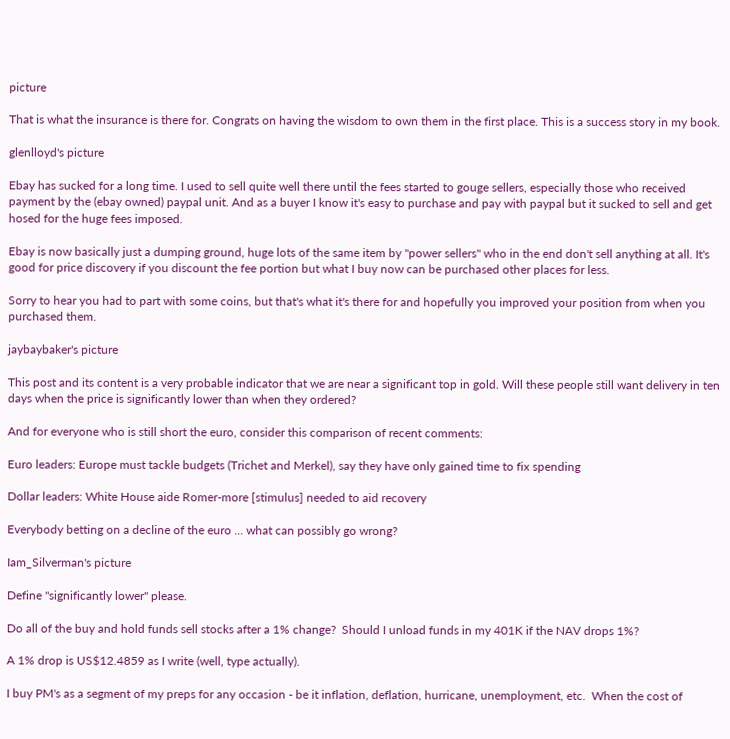picture

That is what the insurance is there for. Congrats on having the wisdom to own them in the first place. This is a success story in my book.

glenlloyd's picture

Ebay has sucked for a long time. I used to sell quite well there until the fees started to gouge sellers, especially those who received payment by the (ebay owned) paypal unit. And as a buyer I know it's easy to purchase and pay with paypal but it sucked to sell and get hosed for the huge fees imposed.

Ebay is now basically just a dumping ground, huge lots of the same item by "power sellers" who in the end don't sell anything at all. It's good for price discovery if you discount the fee portion but what I buy now can be purchased other places for less.

Sorry to hear you had to part with some coins, but that's what it's there for and hopefully you improved your position from when you purchased them.

jaybaybaker's picture

This post and its content is a very probable indicator that we are near a significant top in gold. Will these people still want delivery in ten days when the price is significantly lower than when they ordered?

And for everyone who is still short the euro, consider this comparison of recent comments:

Euro leaders: Europe must tackle budgets (Trichet and Merkel), say they have only gained time to fix spending

Dollar leaders: White House aide Romer-more [stimulus] needed to aid recovery

Everybody betting on a decline of the euro ... what can possibly go wrong?

Iam_Silverman's picture

Define "significantly lower" please.

Do all of the buy and hold funds sell stocks after a 1% change?  Should I unload funds in my 401K if the NAV drops 1%?

A 1% drop is US$12.4859 as I write (well, type actually).

I buy PM's as a segment of my preps for any occasion - be it inflation, deflation, hurricane, unemployment, etc.  When the cost of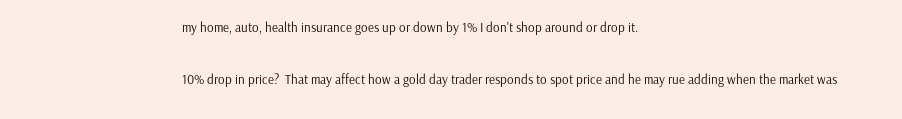my home, auto, health insurance goes up or down by 1% I don't shop around or drop it.

10% drop in price?  That may affect how a gold day trader responds to spot price and he may rue adding when the market was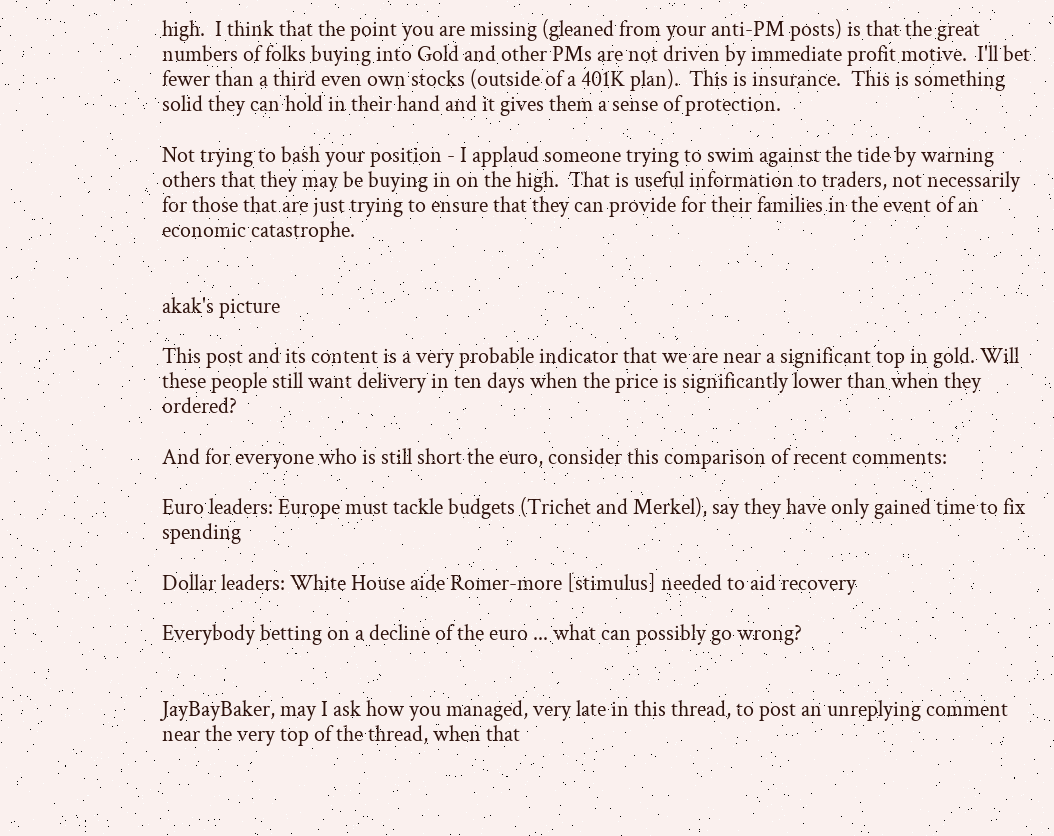high.  I think that the point you are missing (gleaned from your anti-PM posts) is that the great numbers of folks buying into Gold and other PMs are not driven by immediate profit motive.  I'll bet fewer than a third even own stocks (outside of a 401K plan).  This is insurance.  This is something solid they can hold in their hand and it gives them a sense of protection.

Not trying to bash your position - I applaud someone trying to swim against the tide by warning others that they may be buying in on the high.  That is useful information to traders, not necessarily for those that are just trying to ensure that they can provide for their families in the event of an economic catastrophe.


akak's picture

This post and its content is a very probable indicator that we are near a significant top in gold. Will these people still want delivery in ten days when the price is significantly lower than when they ordered?

And for everyone who is still short the euro, consider this comparison of recent comments:

Euro leaders: Europe must tackle budgets (Trichet and Merkel), say they have only gained time to fix spending

Dollar leaders: White House aide Romer-more [stimulus] needed to aid recovery

Everybody betting on a decline of the euro ... what can possibly go wrong?


JayBayBaker, may I ask how you managed, very late in this thread, to post an unreplying comment near the very top of the thread, when that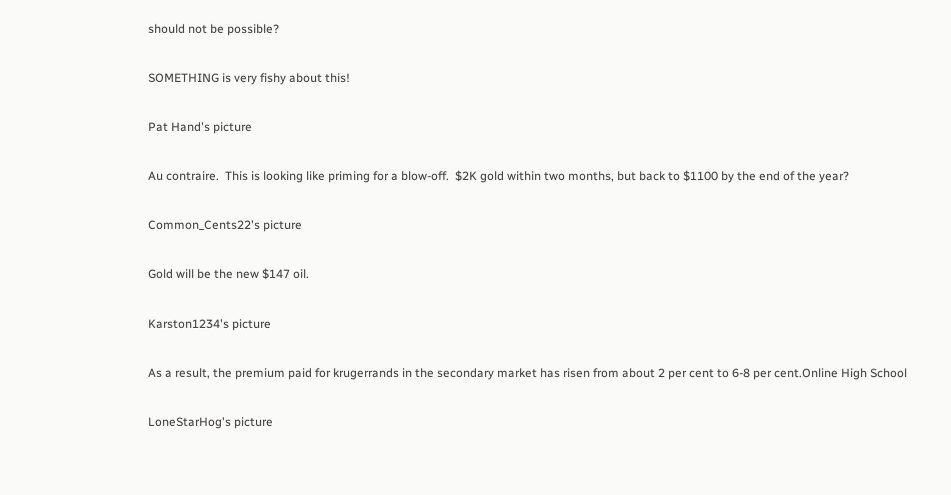should not be possible?

SOMETHING is very fishy about this!

Pat Hand's picture

Au contraire.  This is looking like priming for a blow-off.  $2K gold within two months, but back to $1100 by the end of the year?

Common_Cents22's picture

Gold will be the new $147 oil.

Karston1234's picture

As a result, the premium paid for krugerrands in the secondary market has risen from about 2 per cent to 6-8 per cent.Online High School

LoneStarHog's picture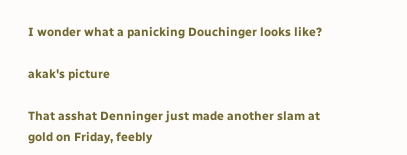I wonder what a panicking Douchinger looks like?

akak's picture

That asshat Denninger just made another slam at gold on Friday, feebly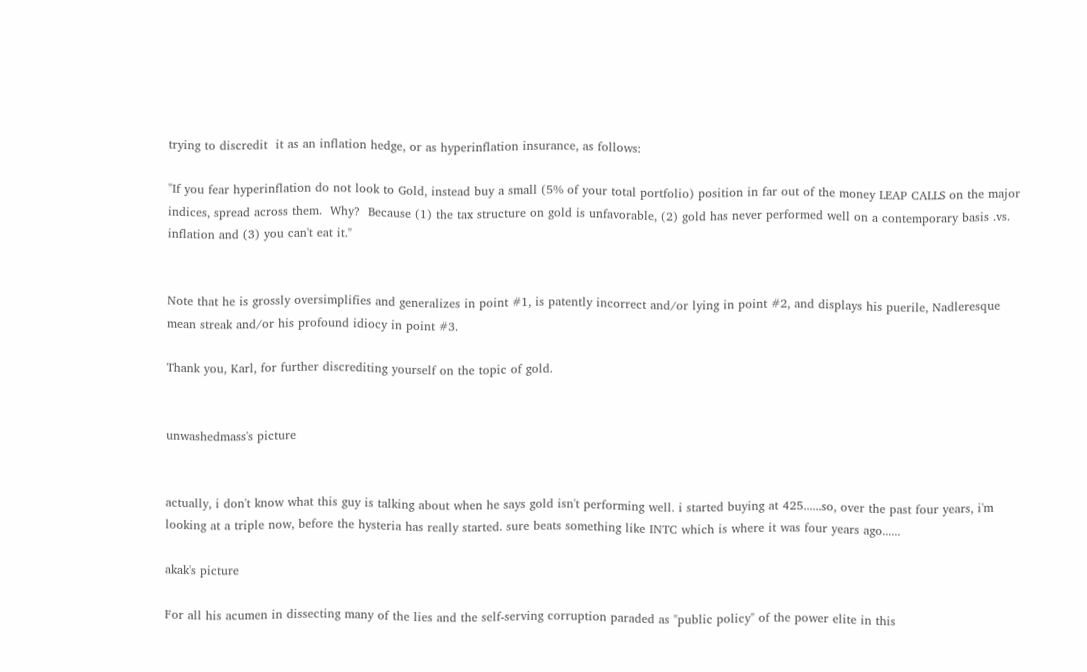trying to discredit  it as an inflation hedge, or as hyperinflation insurance, as follows:

"If you fear hyperinflation do not look to Gold, instead buy a small (5% of your total portfolio) position in far out of the money LEAP CALLS on the major indices, spread across them.  Why?  Because (1) the tax structure on gold is unfavorable, (2) gold has never performed well on a contemporary basis .vs. inflation and (3) you can't eat it."


Note that he is grossly oversimplifies and generalizes in point #1, is patently incorrect and/or lying in point #2, and displays his puerile, Nadleresque mean streak and/or his profound idiocy in point #3.

Thank you, Karl, for further discrediting yourself on the topic of gold.


unwashedmass's picture


actually, i don't know what this guy is talking about when he says gold isn't performing well. i started buying at 425......so, over the past four years, i'm looking at a triple now, before the hysteria has really started. sure beats something like INTC which is where it was four years ago......

akak's picture

For all his acumen in dissecting many of the lies and the self-serving corruption paraded as "public policy" of the power elite in this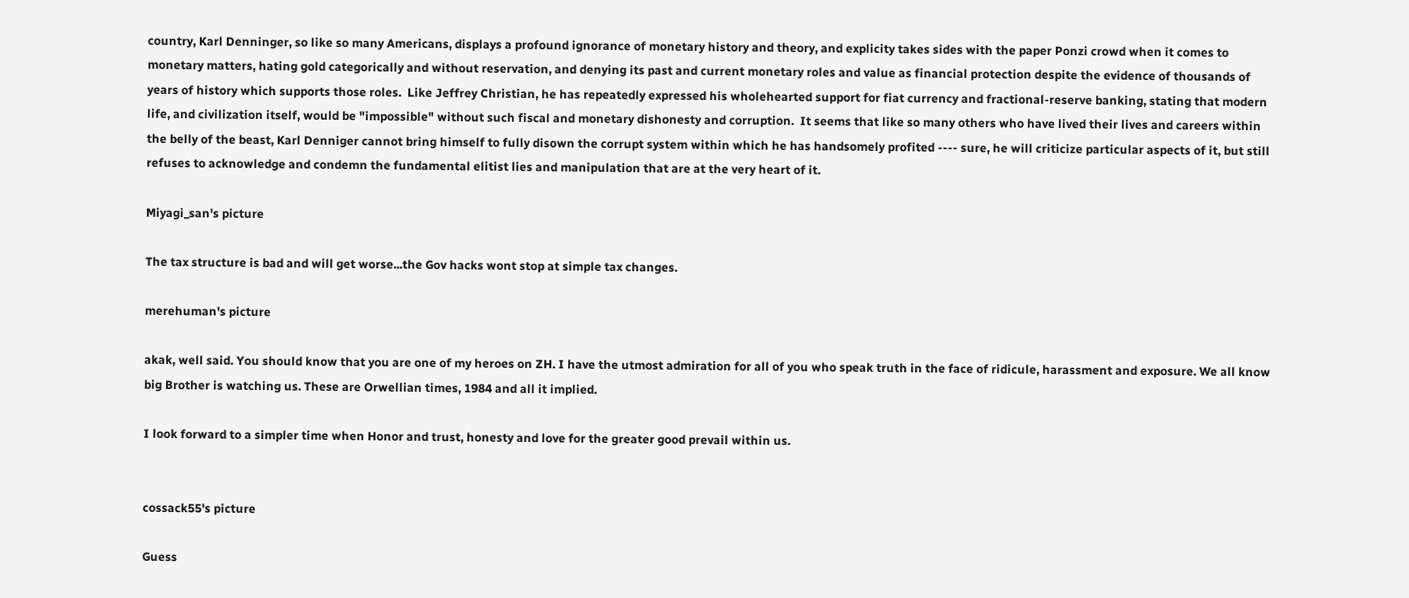country, Karl Denninger, so like so many Americans, displays a profound ignorance of monetary history and theory, and explicity takes sides with the paper Ponzi crowd when it comes to monetary matters, hating gold categorically and without reservation, and denying its past and current monetary roles and value as financial protection despite the evidence of thousands of years of history which supports those roles.  Like Jeffrey Christian, he has repeatedly expressed his wholehearted support for fiat currency and fractional-reserve banking, stating that modern life, and civilization itself, would be "impossible" without such fiscal and monetary dishonesty and corruption.  It seems that like so many others who have lived their lives and careers within the belly of the beast, Karl Denniger cannot bring himself to fully disown the corrupt system within which he has handsomely profited ---- sure, he will criticize particular aspects of it, but still refuses to acknowledge and condemn the fundamental elitist lies and manipulation that are at the very heart of it.

Miyagi_san's picture

The tax structure is bad and will get worse...the Gov hacks wont stop at simple tax changes.

merehuman's picture

akak, well said. You should know that you are one of my heroes on ZH. I have the utmost admiration for all of you who speak truth in the face of ridicule, harassment and exposure. We all know big Brother is watching us. These are Orwellian times, 1984 and all it implied.

I look forward to a simpler time when Honor and trust, honesty and love for the greater good prevail within us.


cossack55's picture

Guess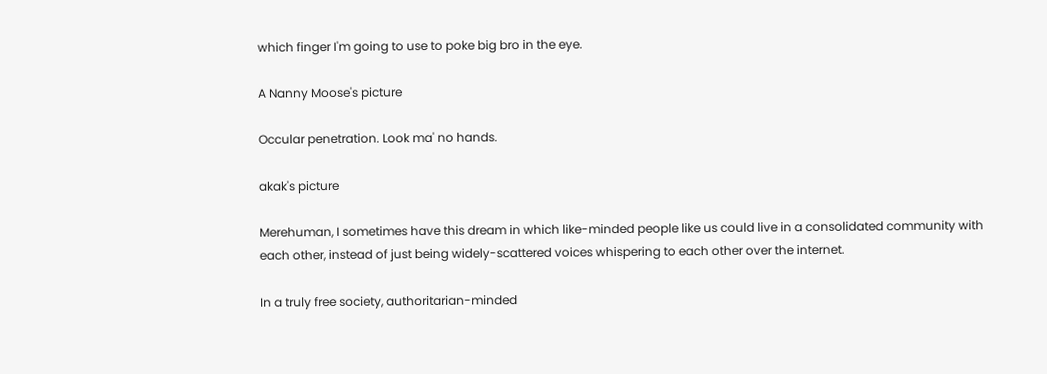which finger I'm going to use to poke big bro in the eye.

A Nanny Moose's picture

Occular penetration. Look ma' no hands.

akak's picture

Merehuman, I sometimes have this dream in which like-minded people like us could live in a consolidated community with each other, instead of just being widely-scattered voices whispering to each other over the internet.

In a truly free society, authoritarian-minded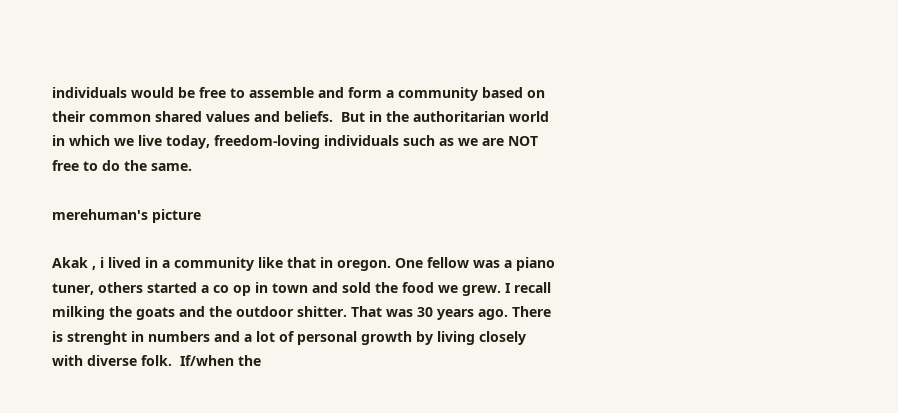individuals would be free to assemble and form a community based on their common shared values and beliefs.  But in the authoritarian world in which we live today, freedom-loving individuals such as we are NOT free to do the same.

merehuman's picture

Akak , i lived in a community like that in oregon. One fellow was a piano tuner, others started a co op in town and sold the food we grew. I recall milking the goats and the outdoor shitter. That was 30 years ago. There is strenght in numbers and a lot of personal growth by living closely with diverse folk.  If/when the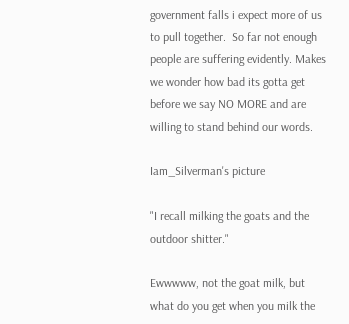government falls i expect more of us to pull together.  So far not enough people are suffering evidently. Makes we wonder how bad its gotta get before we say NO MORE and are willing to stand behind our words.

Iam_Silverman's picture

"I recall milking the goats and the outdoor shitter."

Ewwwww, not the goat milk, but what do you get when you milk the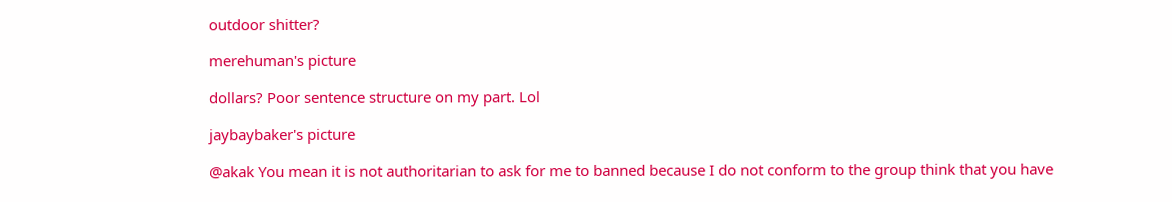outdoor shitter?

merehuman's picture

dollars? Poor sentence structure on my part. Lol

jaybaybaker's picture

@akak You mean it is not authoritarian to ask for me to banned because I do not conform to the group think that you have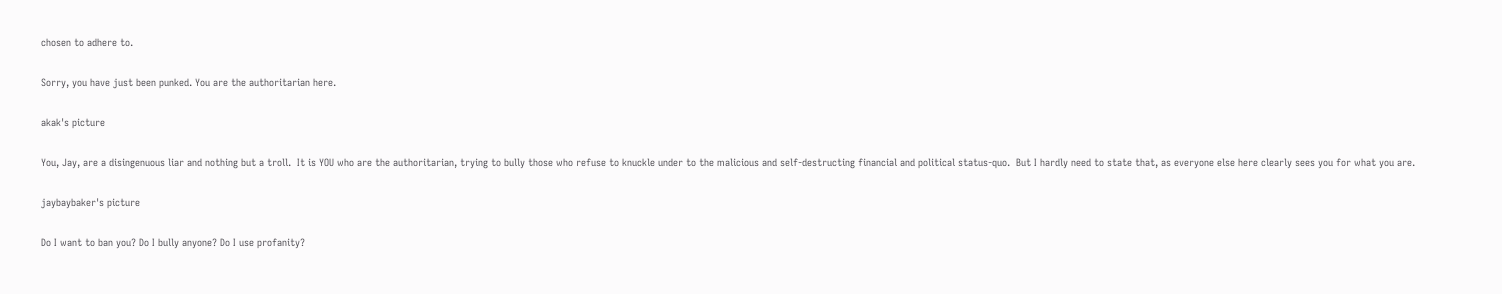chosen to adhere to.

Sorry, you have just been punked. You are the authoritarian here.

akak's picture

You, Jay, are a disingenuous liar and nothing but a troll.  It is YOU who are the authoritarian, trying to bully those who refuse to knuckle under to the malicious and self-destructing financial and political status-quo.  But I hardly need to state that, as everyone else here clearly sees you for what you are.

jaybaybaker's picture

Do I want to ban you? Do I bully anyone? Do I use profanity?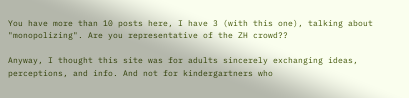You have more than 10 posts here, I have 3 (with this one), talking about "monopolizing". Are you representative of the ZH crowd??

Anyway, I thought this site was for adults sincerely exchanging ideas, perceptions, and info. And not for kindergartners who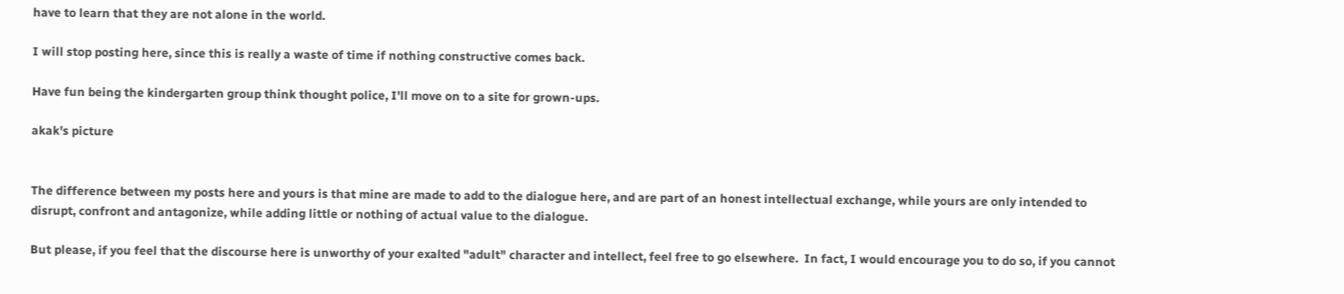have to learn that they are not alone in the world.

I will stop posting here, since this is really a waste of time if nothing constructive comes back.

Have fun being the kindergarten group think thought police, I'll move on to a site for grown-ups.

akak's picture


The difference between my posts here and yours is that mine are made to add to the dialogue here, and are part of an honest intellectual exchange, while yours are only intended to disrupt, confront and antagonize, while adding little or nothing of actual value to the dialogue.

But please, if you feel that the discourse here is unworthy of your exalted "adult" character and intellect, feel free to go elsewhere.  In fact, I would encourage you to do so, if you cannot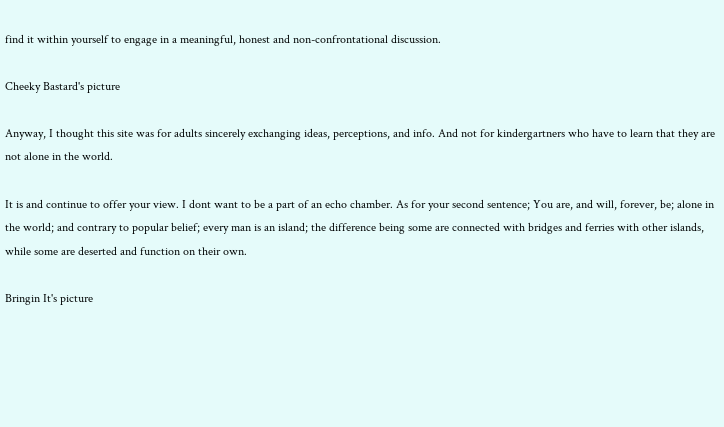find it within yourself to engage in a meaningful, honest and non-confrontational discussion.

Cheeky Bastard's picture

Anyway, I thought this site was for adults sincerely exchanging ideas, perceptions, and info. And not for kindergartners who have to learn that they are not alone in the world.

It is and continue to offer your view. I dont want to be a part of an echo chamber. As for your second sentence; You are, and will, forever, be; alone in the world; and contrary to popular belief; every man is an island; the difference being some are connected with bridges and ferries with other islands, while some are deserted and function on their own.

Bringin It's picture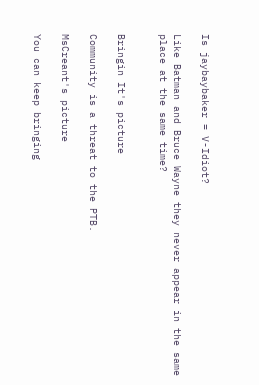Is jaybaybaker = V-Idiot?

Like Batman and Bruce Wayne they never appear in the same place at the same time?


Bringin It's picture

Community is a threat to the PTB.

MsCreant's picture

You can keep bringing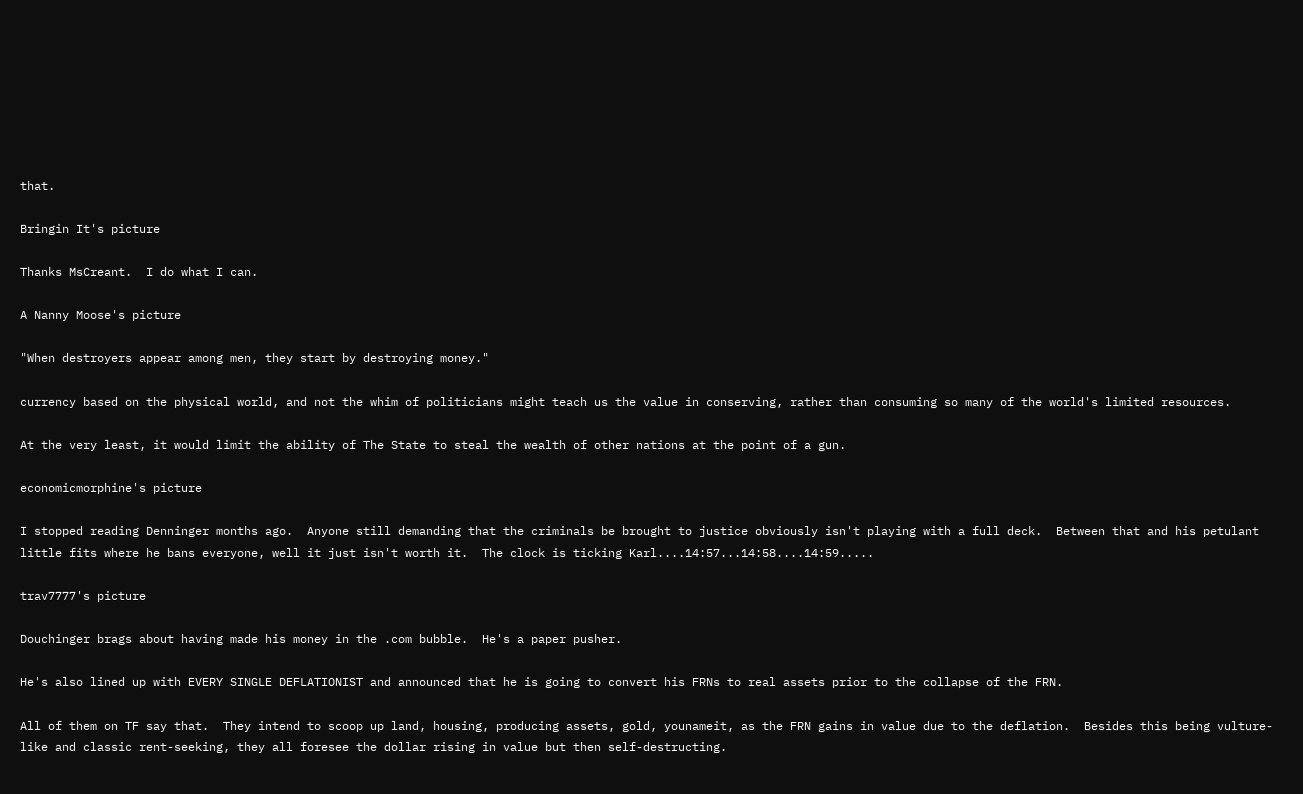that.

Bringin It's picture

Thanks MsCreant.  I do what I can.

A Nanny Moose's picture

"When destroyers appear among men, they start by destroying money."

currency based on the physical world, and not the whim of politicians might teach us the value in conserving, rather than consuming so many of the world's limited resources.

At the very least, it would limit the ability of The State to steal the wealth of other nations at the point of a gun.

economicmorphine's picture

I stopped reading Denninger months ago.  Anyone still demanding that the criminals be brought to justice obviously isn't playing with a full deck.  Between that and his petulant little fits where he bans everyone, well it just isn't worth it.  The clock is ticking Karl....14:57...14:58....14:59.....

trav7777's picture

Douchinger brags about having made his money in the .com bubble.  He's a paper pusher.

He's also lined up with EVERY SINGLE DEFLATIONIST and announced that he is going to convert his FRNs to real assets prior to the collapse of the FRN.

All of them on TF say that.  They intend to scoop up land, housing, producing assets, gold, younameit, as the FRN gains in value due to the deflation.  Besides this being vulture-like and classic rent-seeking, they all foresee the dollar rising in value but then self-destructing.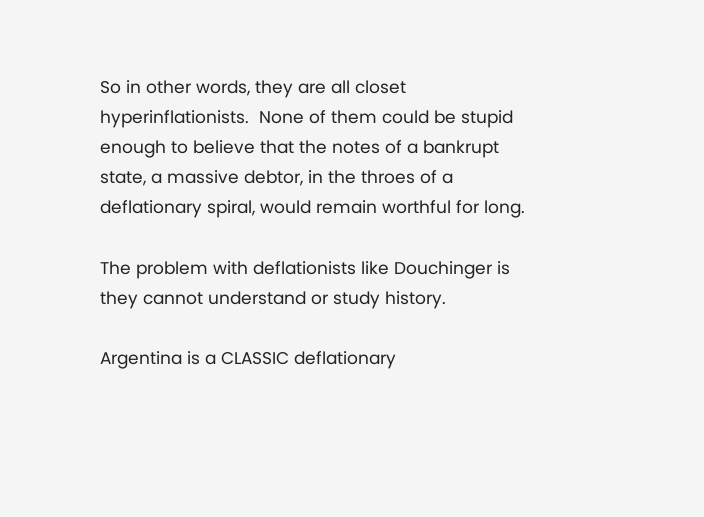So in other words, they are all closet hyperinflationists.  None of them could be stupid enough to believe that the notes of a bankrupt state, a massive debtor, in the throes of a deflationary spiral, would remain worthful for long.

The problem with deflationists like Douchinger is they cannot understand or study history.

Argentina is a CLASSIC deflationary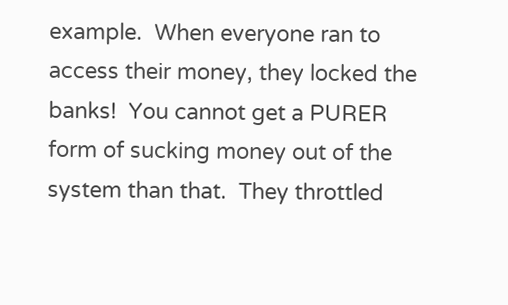example.  When everyone ran to access their money, they locked the banks!  You cannot get a PURER form of sucking money out of the system than that.  They throttled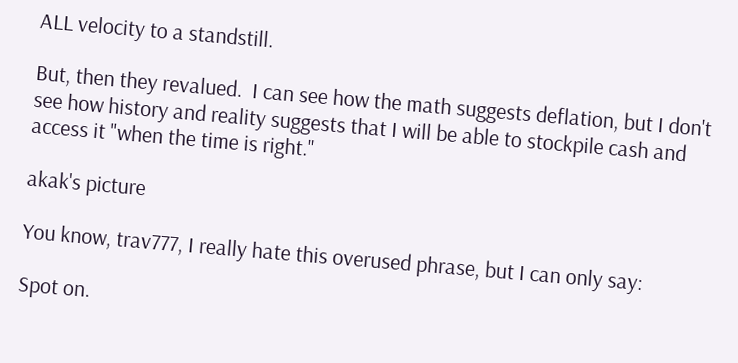ALL velocity to a standstill.

But, then they revalued.  I can see how the math suggests deflation, but I don't see how history and reality suggests that I will be able to stockpile cash and access it "when the time is right."

akak's picture

You know, trav777, I really hate this overused phrase, but I can only say:

Spot on.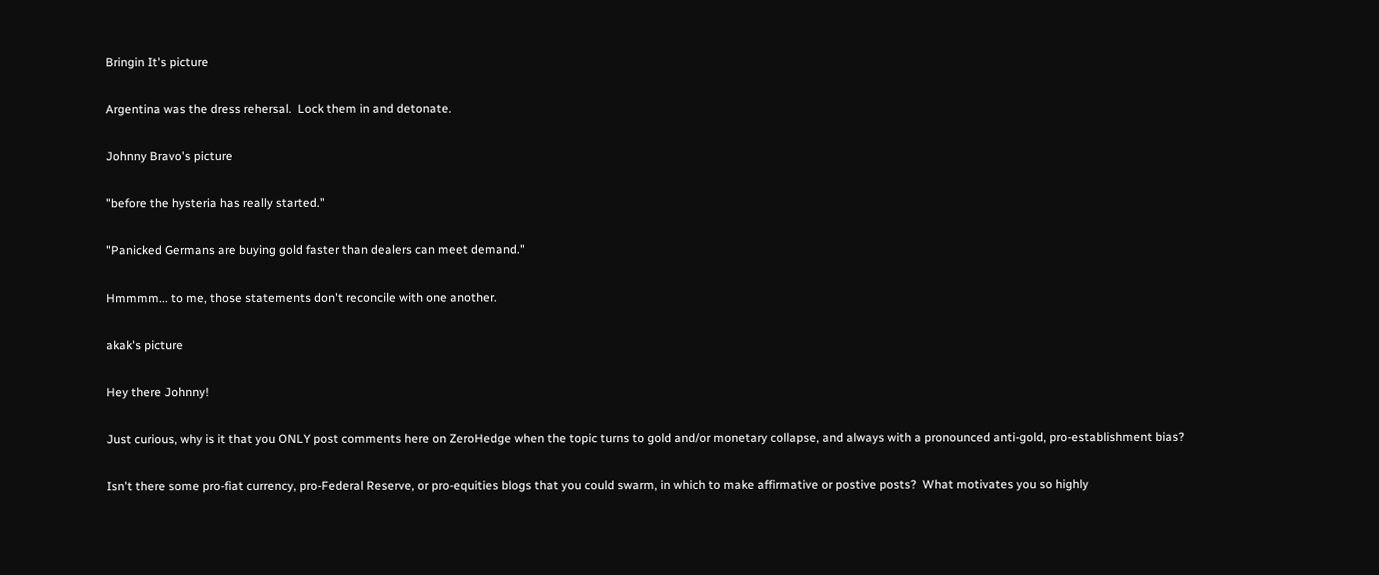Bringin It's picture

Argentina was the dress rehersal.  Lock them in and detonate.

Johnny Bravo's picture

"before the hysteria has really started."

"Panicked Germans are buying gold faster than dealers can meet demand."

Hmmmm... to me, those statements don't reconcile with one another.

akak's picture

Hey there Johnny!

Just curious, why is it that you ONLY post comments here on ZeroHedge when the topic turns to gold and/or monetary collapse, and always with a pronounced anti-gold, pro-establishment bias?

Isn't there some pro-fiat currency, pro-Federal Reserve, or pro-equities blogs that you could swarm, in which to make affirmative or postive posts?  What motivates you so highly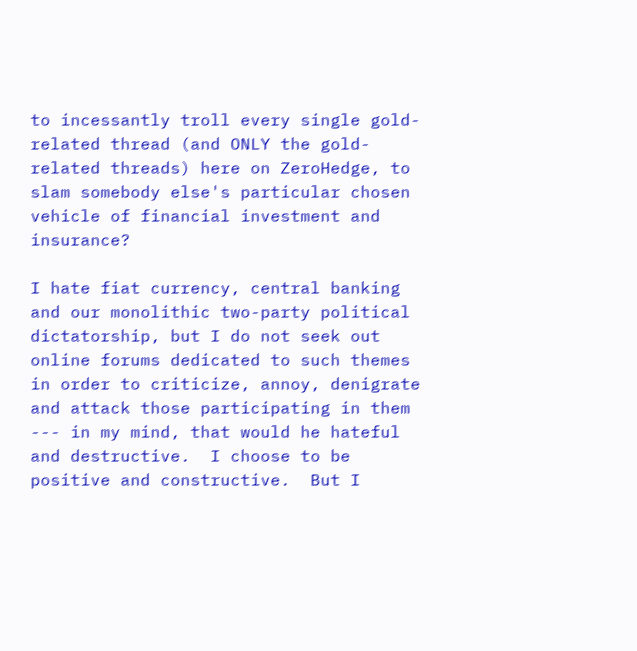to incessantly troll every single gold-related thread (and ONLY the gold-related threads) here on ZeroHedge, to slam somebody else's particular chosen vehicle of financial investment and insurance?

I hate fiat currency, central banking and our monolithic two-party political dictatorship, but I do not seek out online forums dedicated to such themes in order to criticize, annoy, denigrate and attack those participating in them --- in my mind, that would he hateful and destructive.  I choose to be positive and constructive.  But I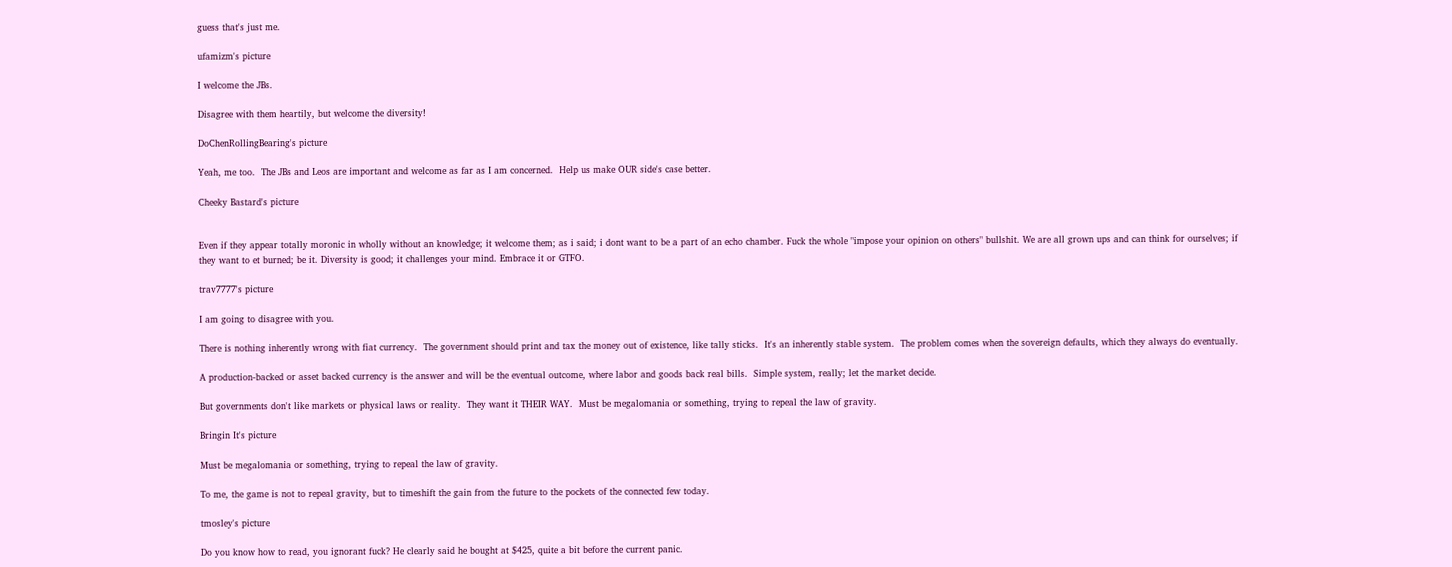guess that's just me.

ufamizm's picture

I welcome the JBs.

Disagree with them heartily, but welcome the diversity!

DoChenRollingBearing's picture

Yeah, me too.  The JBs and Leos are important and welcome as far as I am concerned.  Help us make OUR side's case better.

Cheeky Bastard's picture


Even if they appear totally moronic in wholly without an knowledge; it welcome them; as i said; i dont want to be a part of an echo chamber. Fuck the whole "impose your opinion on others" bullshit. We are all grown ups and can think for ourselves; if they want to et burned; be it. Diversity is good; it challenges your mind. Embrace it or GTFO.

trav7777's picture

I am going to disagree with you.

There is nothing inherently wrong with fiat currency.  The government should print and tax the money out of existence, like tally sticks.  It's an inherently stable system.  The problem comes when the sovereign defaults, which they always do eventually.

A production-backed or asset backed currency is the answer and will be the eventual outcome, where labor and goods back real bills.  Simple system, really; let the market decide.

But governments don't like markets or physical laws or reality.  They want it THEIR WAY.  Must be megalomania or something, trying to repeal the law of gravity.

Bringin It's picture

Must be megalomania or something, trying to repeal the law of gravity.

To me, the game is not to repeal gravity, but to timeshift the gain from the future to the pockets of the connected few today.

tmosley's picture

Do you know how to read, you ignorant fuck? He clearly said he bought at $425, quite a bit before the current panic.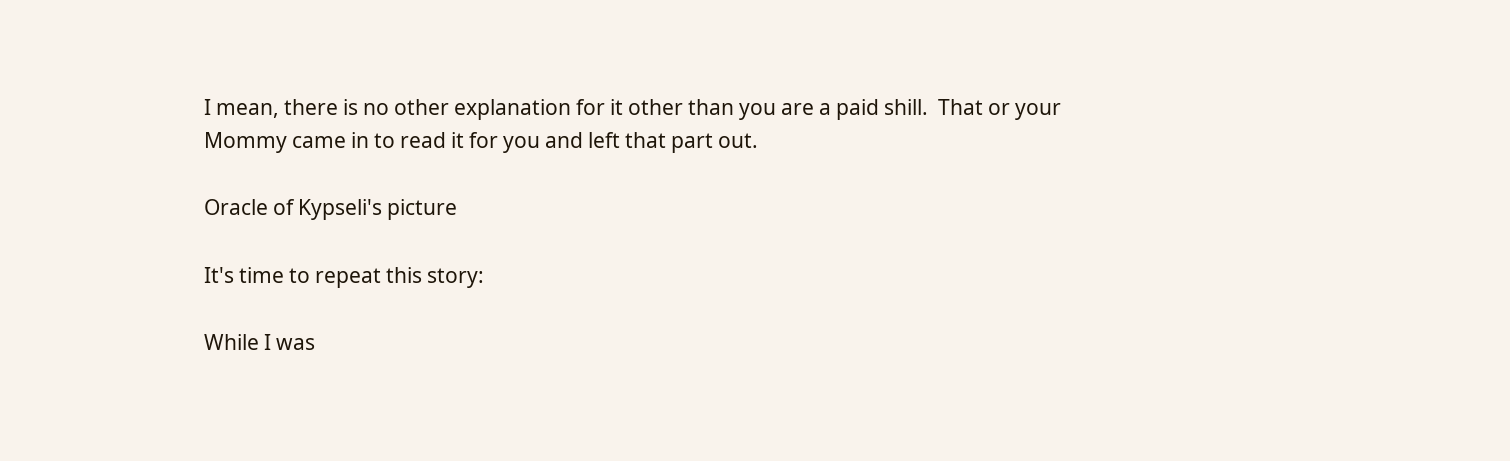I mean, there is no other explanation for it other than you are a paid shill.  That or your Mommy came in to read it for you and left that part out.

Oracle of Kypseli's picture

It's time to repeat this story:

While I was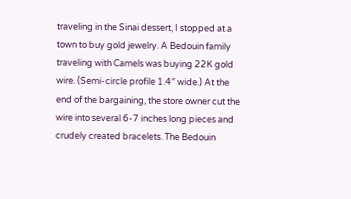traveling in the Sinai dessert, I stopped at a town to buy gold jewelry. A Bedouin family traveling with Camels was buying 22K gold wire. (Semi-circle profile 1.4″ wide.) At the end of the bargaining, the store owner cut the wire into several 6-7 inches long pieces and crudely created bracelets. The Bedouin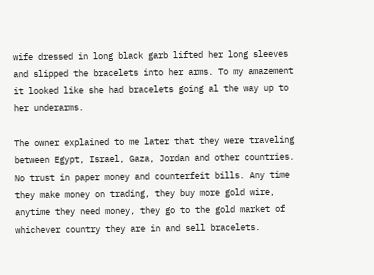wife dressed in long black garb lifted her long sleeves and slipped the bracelets into her arms. To my amazement it looked like she had bracelets going al the way up to her underarms.

The owner explained to me later that they were traveling between Egypt, Israel, Gaza, Jordan and other countries. No trust in paper money and counterfeit bills. Any time they make money on trading, they buy more gold wire, anytime they need money, they go to the gold market of whichever country they are in and sell bracelets.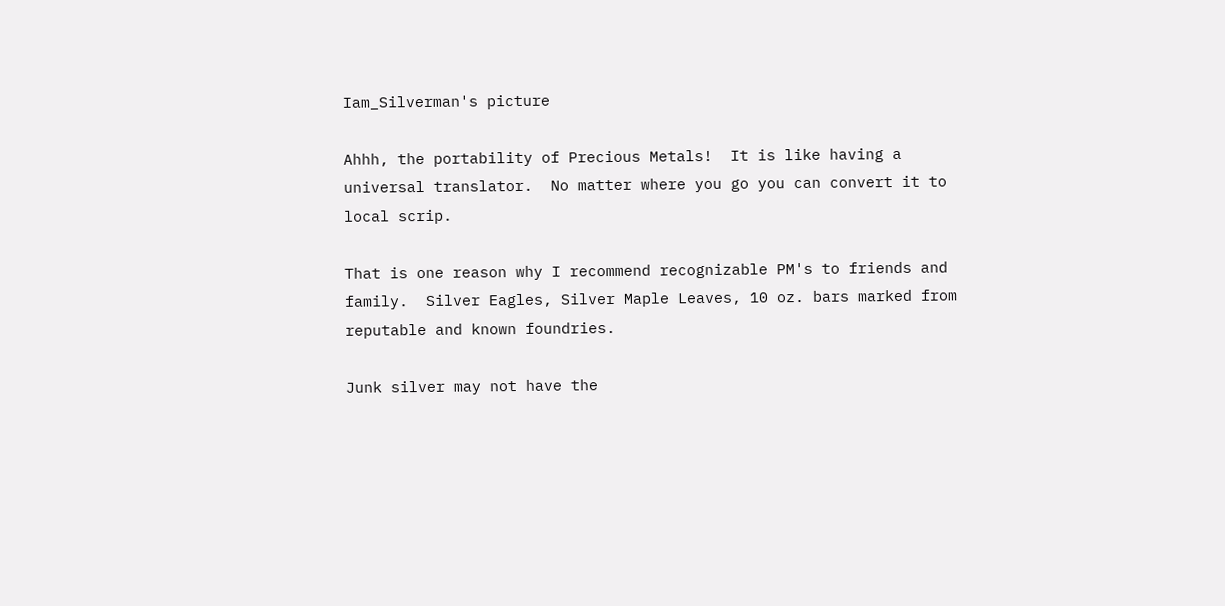Iam_Silverman's picture

Ahhh, the portability of Precious Metals!  It is like having a universal translator.  No matter where you go you can convert it to local scrip.

That is one reason why I recommend recognizable PM's to friends and family.  Silver Eagles, Silver Maple Leaves, 10 oz. bars marked from reputable and known foundries.

Junk silver may not have the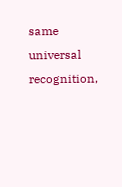same universal recognition,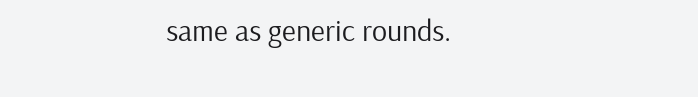same as generic rounds.